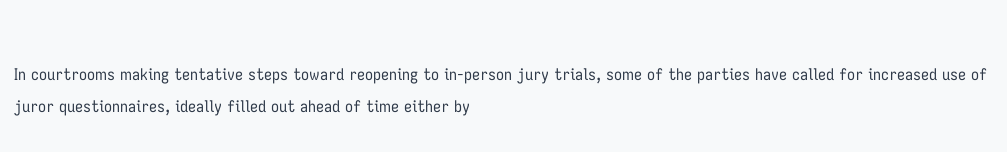In courtrooms making tentative steps toward reopening to in-person jury trials, some of the parties have called for increased use of juror questionnaires, ideally filled out ahead of time either by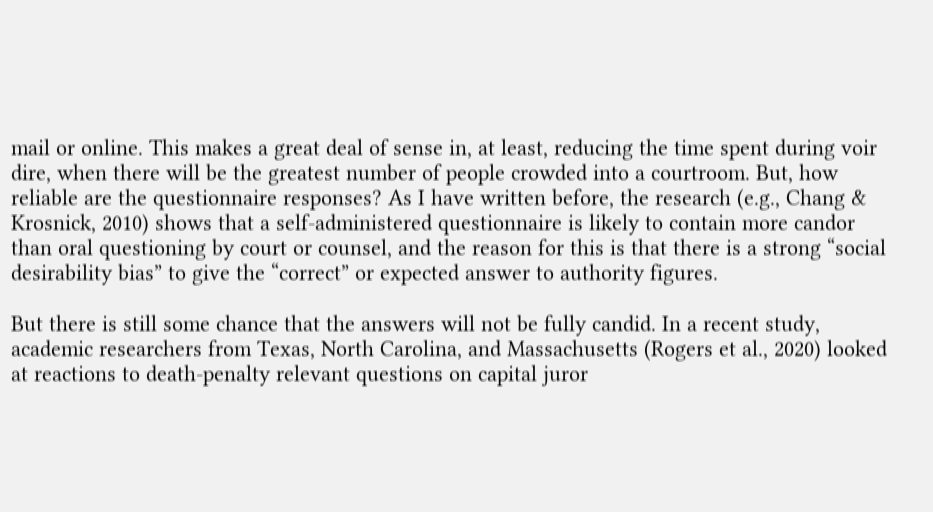mail or online. This makes a great deal of sense in, at least, reducing the time spent during voir dire, when there will be the greatest number of people crowded into a courtroom. But, how reliable are the questionnaire responses? As I have written before, the research (e.g., Chang & Krosnick, 2010) shows that a self-administered questionnaire is likely to contain more candor than oral questioning by court or counsel, and the reason for this is that there is a strong “social desirability bias” to give the “correct” or expected answer to authority figures.

But there is still some chance that the answers will not be fully candid. In a recent study, academic researchers from Texas, North Carolina, and Massachusetts (Rogers et al., 2020) looked at reactions to death-penalty relevant questions on capital juror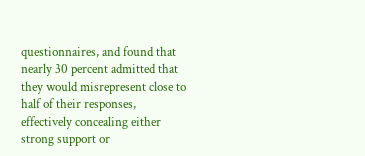questionnaires, and found that nearly 30 percent admitted that they would misrepresent close to half of their responses, effectively concealing either strong support or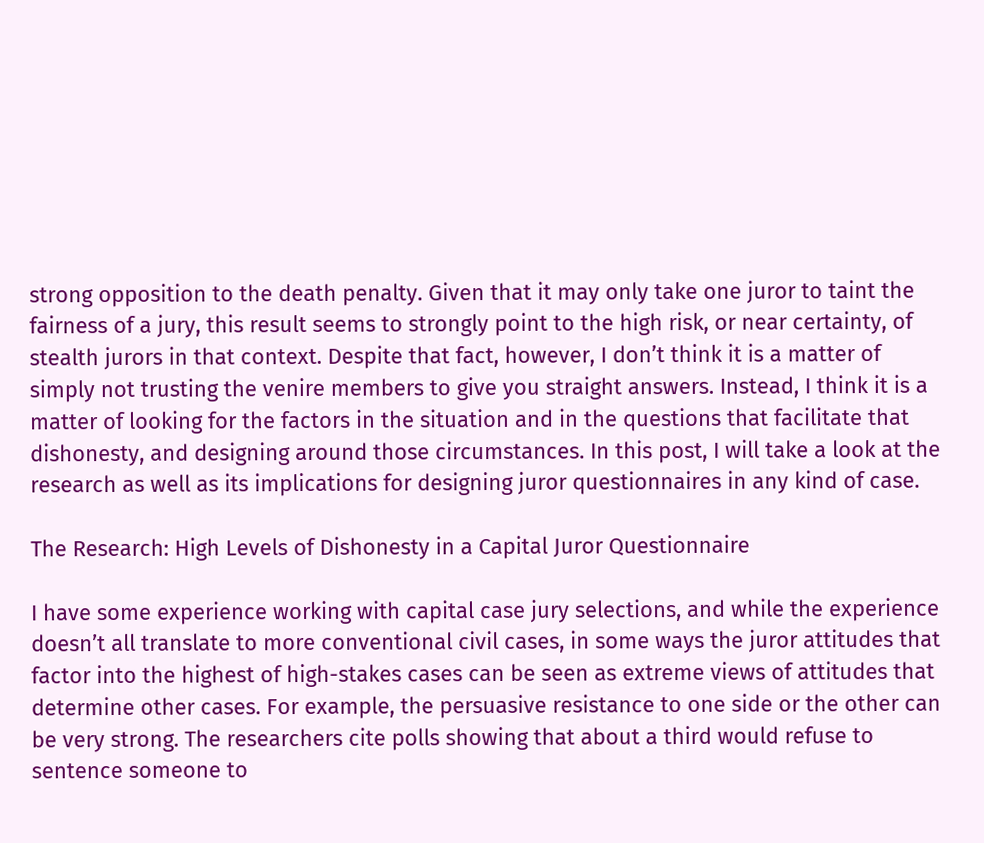strong opposition to the death penalty. Given that it may only take one juror to taint the fairness of a jury, this result seems to strongly point to the high risk, or near certainty, of stealth jurors in that context. Despite that fact, however, I don’t think it is a matter of simply not trusting the venire members to give you straight answers. Instead, I think it is a matter of looking for the factors in the situation and in the questions that facilitate that dishonesty, and designing around those circumstances. In this post, I will take a look at the research as well as its implications for designing juror questionnaires in any kind of case.

The Research: High Levels of Dishonesty in a Capital Juror Questionnaire

I have some experience working with capital case jury selections, and while the experience doesn’t all translate to more conventional civil cases, in some ways the juror attitudes that factor into the highest of high-stakes cases can be seen as extreme views of attitudes that determine other cases. For example, the persuasive resistance to one side or the other can be very strong. The researchers cite polls showing that about a third would refuse to sentence someone to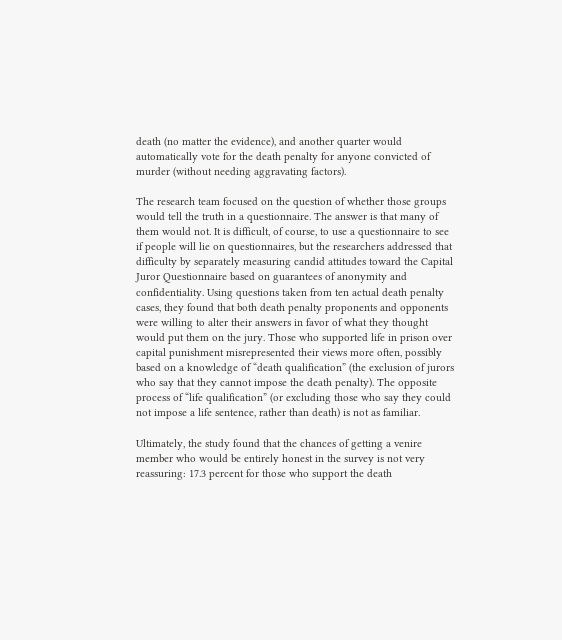death (no matter the evidence), and another quarter would automatically vote for the death penalty for anyone convicted of murder (without needing aggravating factors).

The research team focused on the question of whether those groups would tell the truth in a questionnaire. The answer is that many of them would not. It is difficult, of course, to use a questionnaire to see if people will lie on questionnaires, but the researchers addressed that difficulty by separately measuring candid attitudes toward the Capital Juror Questionnaire based on guarantees of anonymity and confidentiality. Using questions taken from ten actual death penalty cases, they found that both death penalty proponents and opponents were willing to alter their answers in favor of what they thought would put them on the jury. Those who supported life in prison over capital punishment misrepresented their views more often, possibly based on a knowledge of “death qualification” (the exclusion of jurors who say that they cannot impose the death penalty). The opposite process of “life qualification” (or excluding those who say they could not impose a life sentence, rather than death) is not as familiar.

Ultimately, the study found that the chances of getting a venire member who would be entirely honest in the survey is not very reassuring: 17.3 percent for those who support the death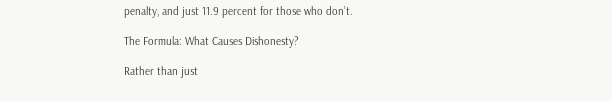penalty, and just 11.9 percent for those who don’t.

The Formula: What Causes Dishonesty?

Rather than just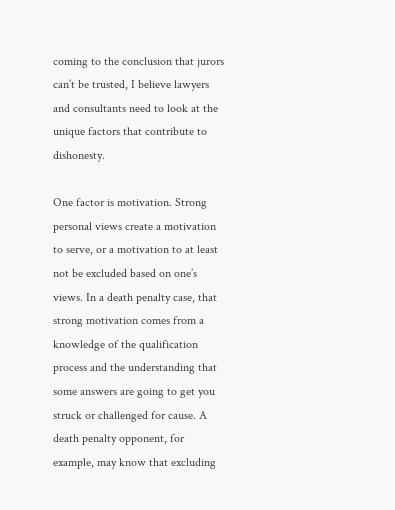coming to the conclusion that jurors can’t be trusted, I believe lawyers and consultants need to look at the unique factors that contribute to dishonesty.

One factor is motivation. Strong personal views create a motivation to serve, or a motivation to at least not be excluded based on one’s views. In a death penalty case, that strong motivation comes from a knowledge of the qualification process and the understanding that some answers are going to get you struck or challenged for cause. A death penalty opponent, for example, may know that excluding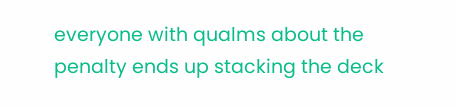everyone with qualms about the penalty ends up stacking the deck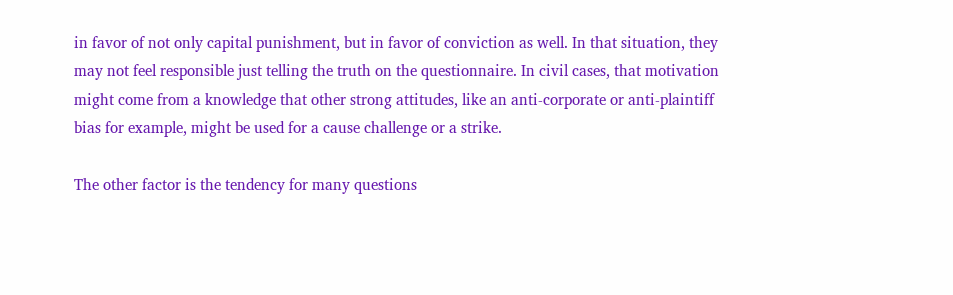in favor of not only capital punishment, but in favor of conviction as well. In that situation, they may not feel responsible just telling the truth on the questionnaire. In civil cases, that motivation might come from a knowledge that other strong attitudes, like an anti-corporate or anti-plaintiff bias for example, might be used for a cause challenge or a strike.

The other factor is the tendency for many questions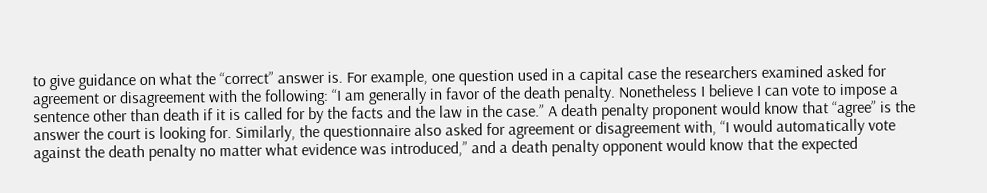to give guidance on what the “correct” answer is. For example, one question used in a capital case the researchers examined asked for agreement or disagreement with the following: “I am generally in favor of the death penalty. Nonetheless I believe I can vote to impose a sentence other than death if it is called for by the facts and the law in the case.” A death penalty proponent would know that “agree” is the answer the court is looking for. Similarly, the questionnaire also asked for agreement or disagreement with, “I would automatically vote against the death penalty no matter what evidence was introduced,” and a death penalty opponent would know that the expected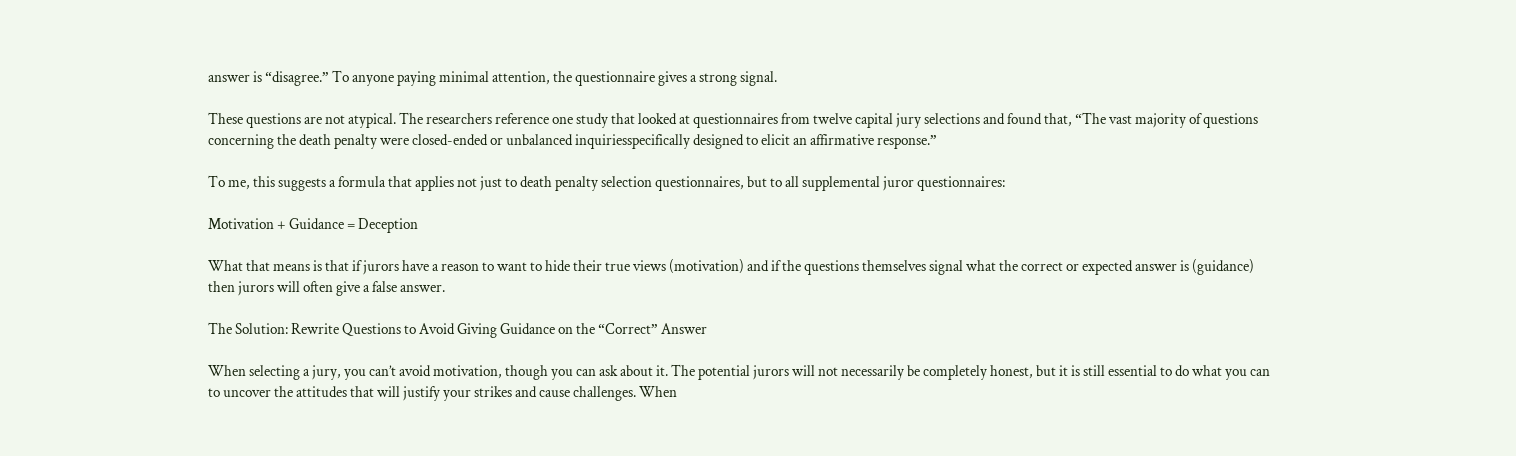answer is “disagree.” To anyone paying minimal attention, the questionnaire gives a strong signal.

These questions are not atypical. The researchers reference one study that looked at questionnaires from twelve capital jury selections and found that, “The vast majority of questions concerning the death penalty were closed-ended or unbalanced inquiriesspecifically designed to elicit an affirmative response.”

To me, this suggests a formula that applies not just to death penalty selection questionnaires, but to all supplemental juror questionnaires:

Motivation + Guidance = Deception

What that means is that if jurors have a reason to want to hide their true views (motivation) and if the questions themselves signal what the correct or expected answer is (guidance) then jurors will often give a false answer.

The Solution: Rewrite Questions to Avoid Giving Guidance on the “Correct” Answer

When selecting a jury, you can’t avoid motivation, though you can ask about it. The potential jurors will not necessarily be completely honest, but it is still essential to do what you can to uncover the attitudes that will justify your strikes and cause challenges. When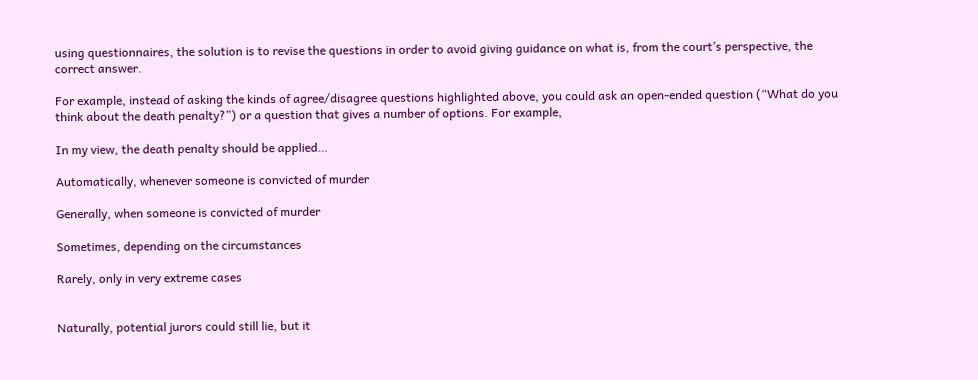using questionnaires, the solution is to revise the questions in order to avoid giving guidance on what is, from the court’s perspective, the correct answer.

For example, instead of asking the kinds of agree/disagree questions highlighted above, you could ask an open-ended question (“What do you think about the death penalty?”) or a question that gives a number of options. For example,

In my view, the death penalty should be applied…

Automatically, whenever someone is convicted of murder

Generally, when someone is convicted of murder

Sometimes, depending on the circumstances

Rarely, only in very extreme cases


Naturally, potential jurors could still lie, but it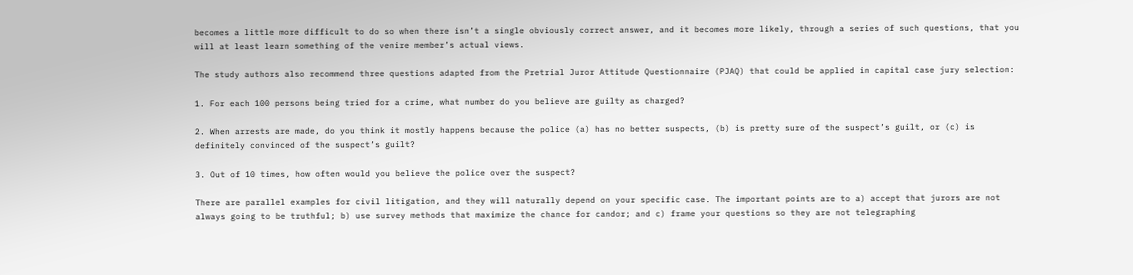becomes a little more difficult to do so when there isn’t a single obviously correct answer, and it becomes more likely, through a series of such questions, that you will at least learn something of the venire member’s actual views.

The study authors also recommend three questions adapted from the Pretrial Juror Attitude Questionnaire (PJAQ) that could be applied in capital case jury selection:

1. For each 100 persons being tried for a crime, what number do you believe are guilty as charged?

2. When arrests are made, do you think it mostly happens because the police (a) has no better suspects, (b) is pretty sure of the suspect’s guilt, or (c) is definitely convinced of the suspect’s guilt?

3. Out of 10 times, how often would you believe the police over the suspect?

There are parallel examples for civil litigation, and they will naturally depend on your specific case. The important points are to a) accept that jurors are not always going to be truthful; b) use survey methods that maximize the chance for candor; and c) frame your questions so they are not telegraphing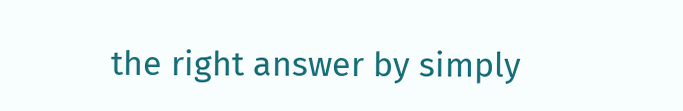the right answer by simply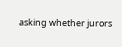asking whether jurors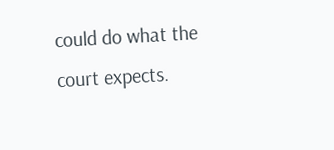could do what the court expects.